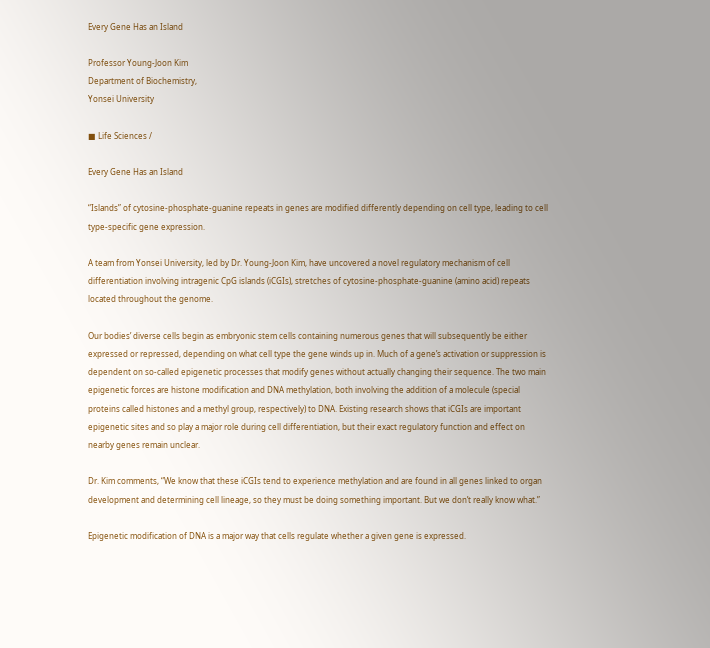Every Gene Has an Island

Professor Young-Joon Kim
Department of Biochemistry,
Yonsei University

■ Life Sciences /

Every Gene Has an Island

“Islands” of cytosine-phosphate-guanine repeats in genes are modified differently depending on cell type, leading to cell type-specific gene expression.

A team from Yonsei University, led by Dr. Young-Joon Kim, have uncovered a novel regulatory mechanism of cell differentiation involving intragenic CpG islands (iCGIs), stretches of cytosine-phosphate-guanine (amino acid) repeats located throughout the genome.

Our bodies’ diverse cells begin as embryonic stem cells containing numerous genes that will subsequently be either expressed or repressed, depending on what cell type the gene winds up in. Much of a gene’s activation or suppression is dependent on so-called epigenetic processes that modify genes without actually changing their sequence. The two main epigenetic forces are histone modification and DNA methylation, both involving the addition of a molecule (special proteins called histones and a methyl group, respectively) to DNA. Existing research shows that iCGIs are important epigenetic sites and so play a major role during cell differentiation, but their exact regulatory function and effect on nearby genes remain unclear.

Dr. Kim comments, “We know that these iCGIs tend to experience methylation and are found in all genes linked to organ development and determining cell lineage, so they must be doing something important. But we don’t really know what.”

Epigenetic modification of DNA is a major way that cells regulate whether a given gene is expressed.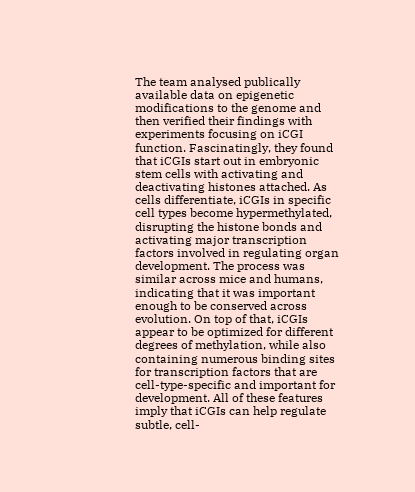The team analysed publically available data on epigenetic modifications to the genome and then verified their findings with experiments focusing on iCGI function. Fascinatingly, they found that iCGIs start out in embryonic stem cells with activating and deactivating histones attached. As cells differentiate, iCGIs in specific cell types become hypermethylated, disrupting the histone bonds and activating major transcription factors involved in regulating organ development. The process was similar across mice and humans, indicating that it was important enough to be conserved across evolution. On top of that, iCGIs appear to be optimized for different degrees of methylation, while also containing numerous binding sites for transcription factors that are cell-type-specific and important for development. All of these features imply that iCGIs can help regulate subtle, cell-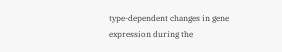type-dependent changes in gene expression during the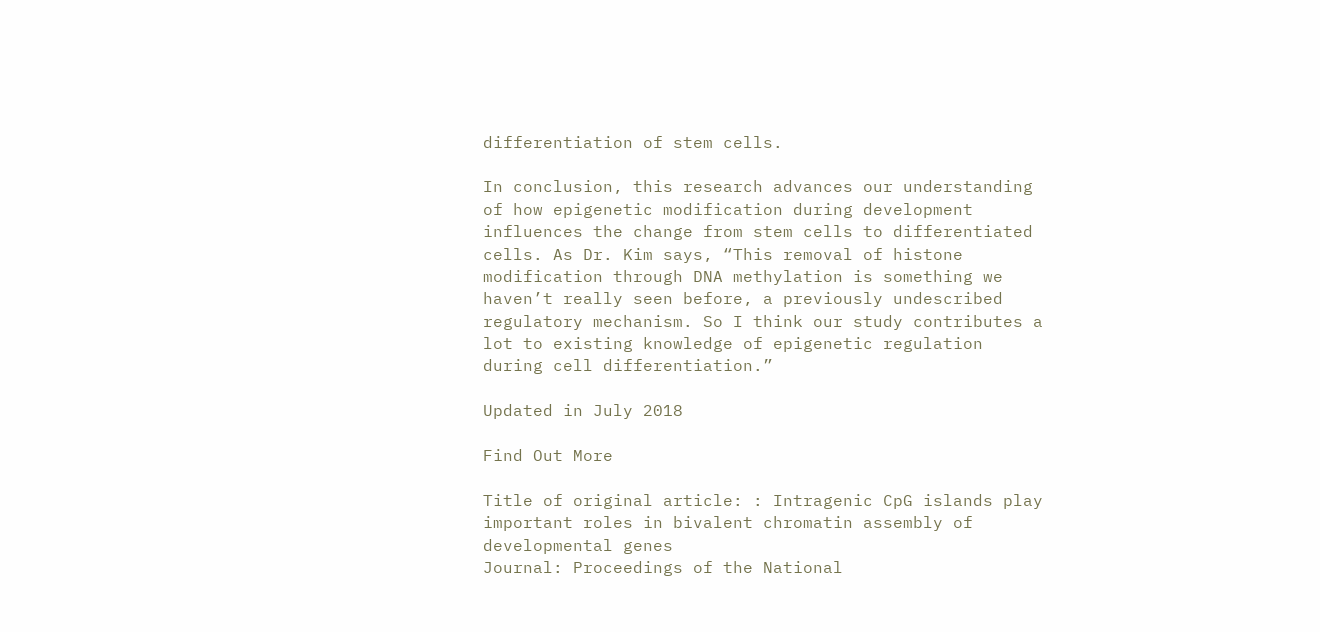differentiation of stem cells.

In conclusion, this research advances our understanding of how epigenetic modification during development influences the change from stem cells to differentiated cells. As Dr. Kim says, “This removal of histone modification through DNA methylation is something we haven’t really seen before, a previously undescribed regulatory mechanism. So I think our study contributes a lot to existing knowledge of epigenetic regulation during cell differentiation.”

Updated in July 2018

Find Out More

Title of original article: : Intragenic CpG islands play important roles in bivalent chromatin assembly of developmental genes
Journal: Proceedings of the National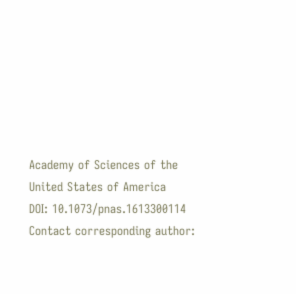Academy of Sciences of the United States of America
DOI: 10.1073/pnas.1613300114
Contact corresponding author: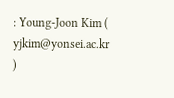: Young-Joon Kim ( yjkim@yonsei.ac.kr )